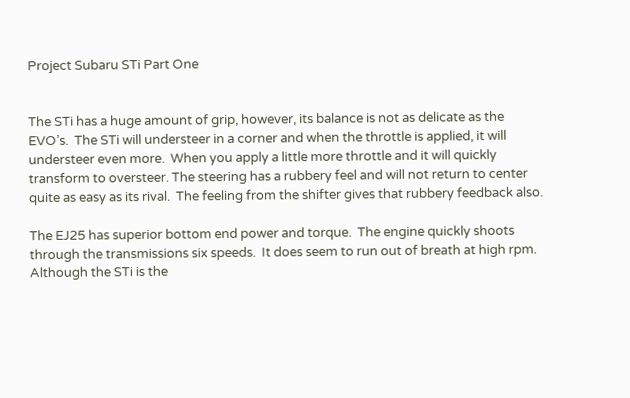Project Subaru STi Part One


The STi has a huge amount of grip, however, its balance is not as delicate as the EVO’s.  The STi will understeer in a corner and when the throttle is applied, it will understeer even more.  When you apply a little more throttle and it will quickly transform to oversteer. The steering has a rubbery feel and will not return to center quite as easy as its rival.  The feeling from the shifter gives that rubbery feedback also.

The EJ25 has superior bottom end power and torque.  The engine quickly shoots through the transmissions six speeds.  It does seem to run out of breath at high rpm.  Although the STi is the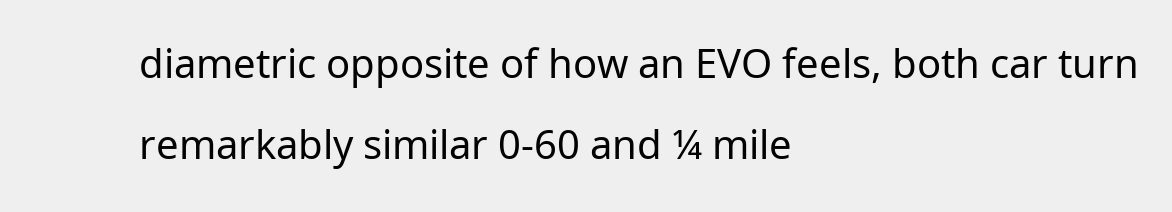diametric opposite of how an EVO feels, both car turn remarkably similar 0-60 and ¼ mile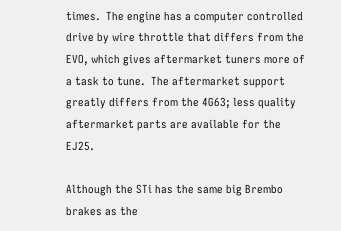times.  The engine has a computer controlled drive by wire throttle that differs from the EVO, which gives aftermarket tuners more of a task to tune.  The aftermarket support greatly differs from the 4G63; less quality aftermarket parts are available for the EJ25.

Although the STi has the same big Brembo brakes as the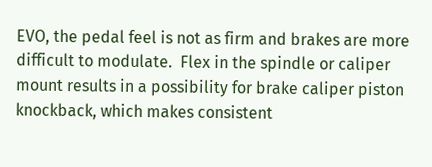EVO, the pedal feel is not as firm and brakes are more difficult to modulate.  Flex in the spindle or caliper mount results in a possibility for brake caliper piston knockback, which makes consistent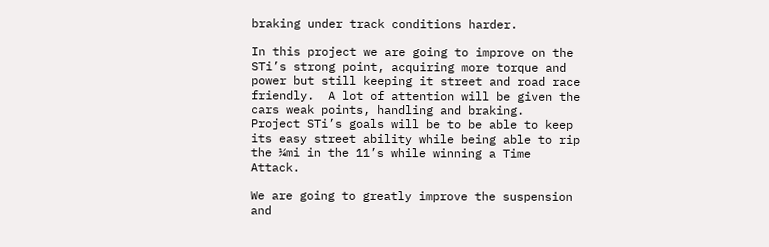braking under track conditions harder.

In this project we are going to improve on the STi’s strong point, acquiring more torque and power but still keeping it street and road race friendly.  A lot of attention will be given the cars weak points, handling and braking.  Project STi’s goals will be to be able to keep its easy street ability while being able to rip the ¼mi in the 11’s while winning a Time Attack.

We are going to greatly improve the suspension and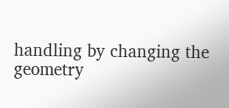handling by changing the geometry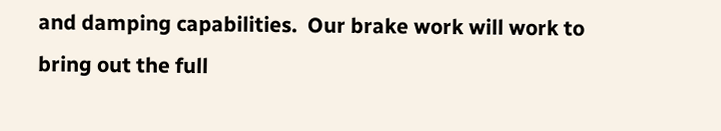and damping capabilities.  Our brake work will work to bring out the full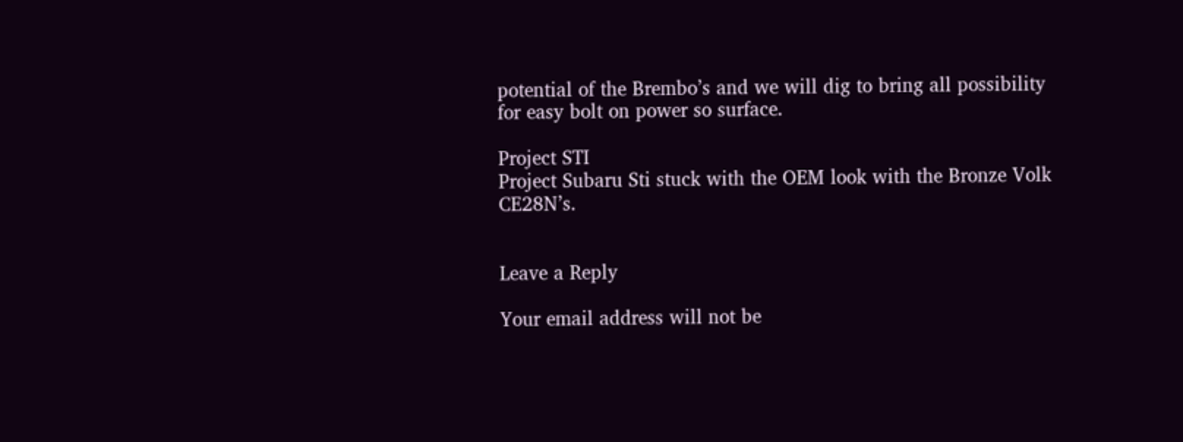potential of the Brembo’s and we will dig to bring all possibility for easy bolt on power so surface.

Project STI
Project Subaru Sti stuck with the OEM look with the Bronze Volk CE28N’s.


Leave a Reply

Your email address will not be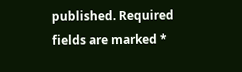published. Required fields are marked *